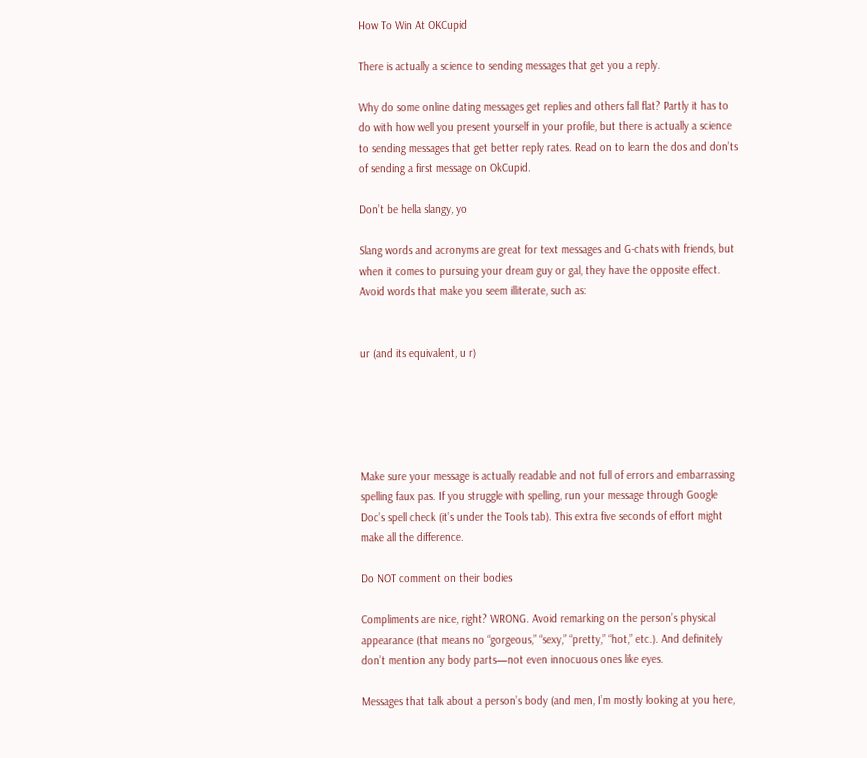How To Win At OKCupid

There is actually a science to sending messages that get you a reply.

Why do some online dating messages get replies and others fall flat? Partly it has to do with how well you present yourself in your profile, but there is actually a science to sending messages that get better reply rates. Read on to learn the dos and don’ts of sending a first message on OkCupid.

Don’t be hella slangy, yo

Slang words and acronyms are great for text messages and G-chats with friends, but when it comes to pursuing your dream guy or gal, they have the opposite effect. Avoid words that make you seem illiterate, such as:


ur (and its equivalent, u r)





Make sure your message is actually readable and not full of errors and embarrassing spelling faux pas. If you struggle with spelling, run your message through Google Doc’s spell check (it’s under the Tools tab). This extra five seconds of effort might make all the difference.

Do NOT comment on their bodies

Compliments are nice, right? WRONG. Avoid remarking on the person’s physical appearance (that means no “gorgeous,” “sexy,” “pretty,” “hot,” etc.). And definitely don’t mention any body parts—not even innocuous ones like eyes.

Messages that talk about a person’s body (and men, I’m mostly looking at you here,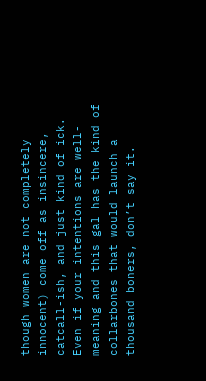though women are not completely innocent) come off as insincere, catcall-ish, and just kind of ick. Even if your intentions are well-meaning and this gal has the kind of collarbones that would launch a thousand boners, don’t say it.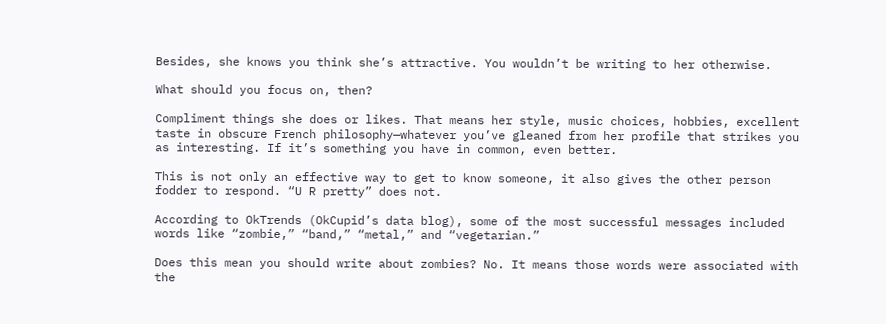Besides, she knows you think she’s attractive. You wouldn’t be writing to her otherwise.

What should you focus on, then?

Compliment things she does or likes. That means her style, music choices, hobbies, excellent taste in obscure French philosophy—whatever you’ve gleaned from her profile that strikes you as interesting. If it’s something you have in common, even better.

This is not only an effective way to get to know someone, it also gives the other person fodder to respond. “U R pretty” does not.

According to OkTrends (OkCupid’s data blog), some of the most successful messages included words like “zombie,” “band,” “metal,” and “vegetarian.”

Does this mean you should write about zombies? No. It means those words were associated with the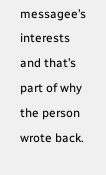messagee’s interests and that’s part of why the person wrote back.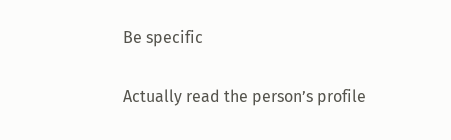Be specific

Actually read the person’s profile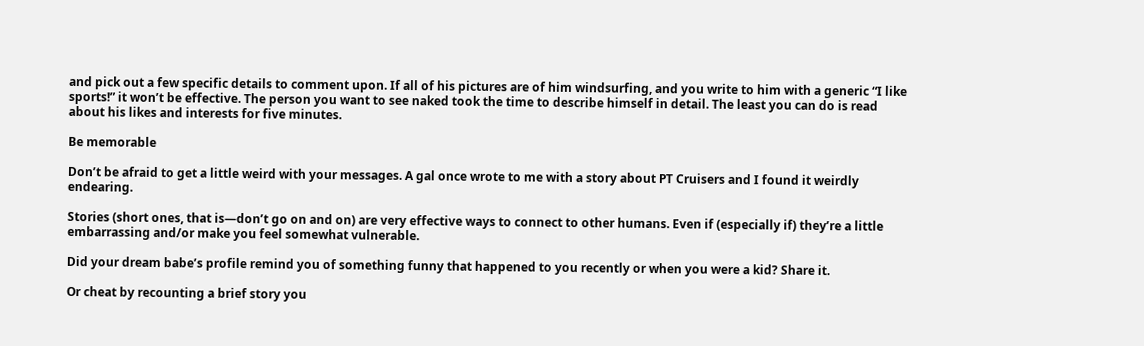and pick out a few specific details to comment upon. If all of his pictures are of him windsurfing, and you write to him with a generic “I like sports!” it won’t be effective. The person you want to see naked took the time to describe himself in detail. The least you can do is read about his likes and interests for five minutes.

Be memorable

Don’t be afraid to get a little weird with your messages. A gal once wrote to me with a story about PT Cruisers and I found it weirdly endearing.

Stories (short ones, that is—don’t go on and on) are very effective ways to connect to other humans. Even if (especially if) they’re a little embarrassing and/or make you feel somewhat vulnerable.

Did your dream babe’s profile remind you of something funny that happened to you recently or when you were a kid? Share it.

Or cheat by recounting a brief story you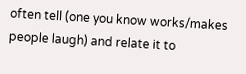often tell (one you know works/makes people laugh) and relate it to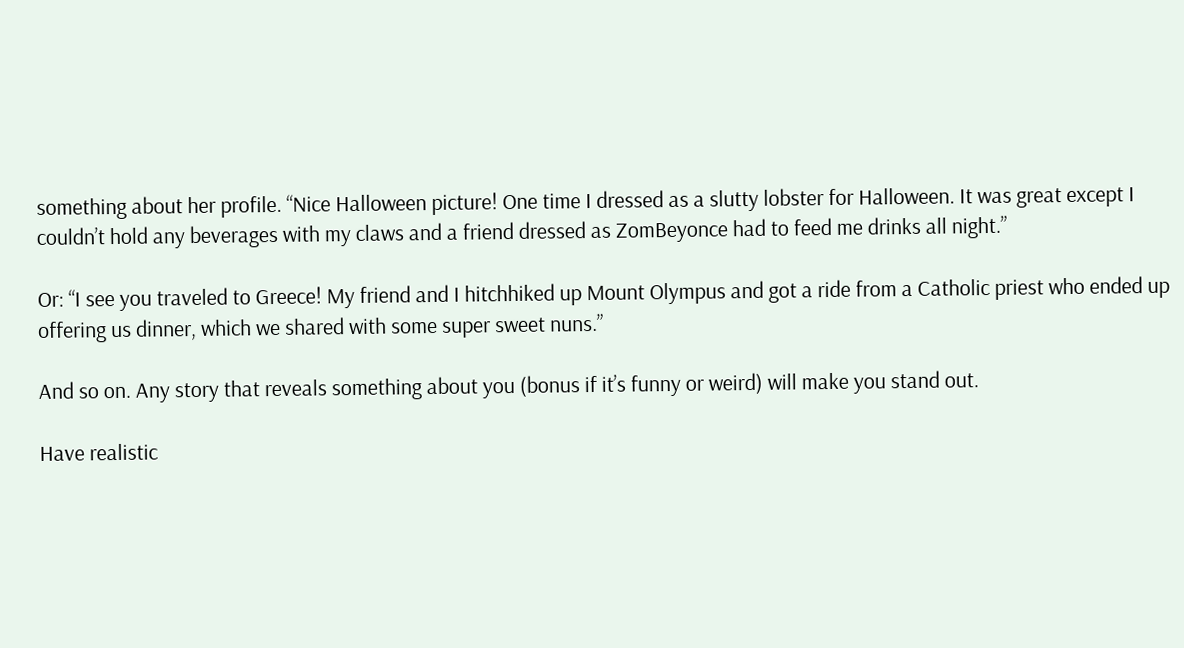something about her profile. “Nice Halloween picture! One time I dressed as a slutty lobster for Halloween. It was great except I couldn’t hold any beverages with my claws and a friend dressed as ZomBeyonce had to feed me drinks all night.”

Or: “I see you traveled to Greece! My friend and I hitchhiked up Mount Olympus and got a ride from a Catholic priest who ended up offering us dinner, which we shared with some super sweet nuns.”

And so on. Any story that reveals something about you (bonus if it’s funny or weird) will make you stand out.

Have realistic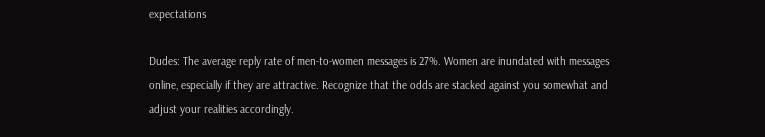expectations

Dudes: The average reply rate of men-to-women messages is 27%. Women are inundated with messages online, especially if they are attractive. Recognize that the odds are stacked against you somewhat and adjust your realities accordingly.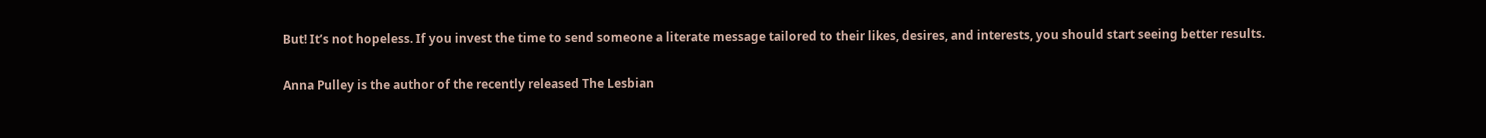But! It’s not hopeless. If you invest the time to send someone a literate message tailored to their likes, desires, and interests, you should start seeing better results.

Anna Pulley is the author of the recently released The Lesbian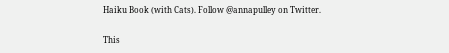Haiku Book (with Cats). Follow @annapulley on Twitter.

This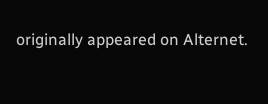originally appeared on Alternet.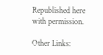Republished here with permission.

Other Links: